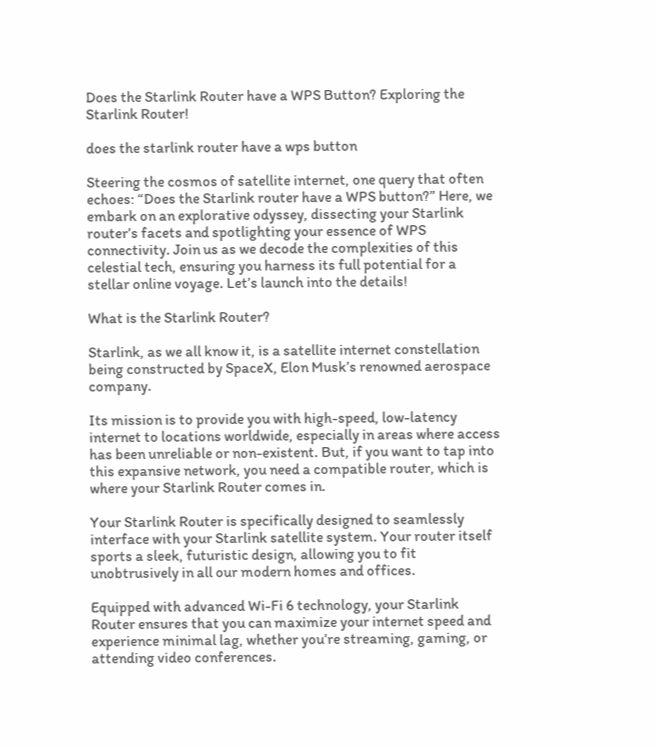Does the Starlink Router have a WPS Button? Exploring the Starlink Router!

does the starlink router have a wps button

Steering the cosmos of satellite internet, one query that often echoes: “Does the Starlink router have a WPS button?” Here, we embark on an explorative odyssey, dissecting your Starlink router’s facets and spotlighting your essence of WPS connectivity. Join us as we decode the complexities of this celestial tech, ensuring you harness its full potential for a stellar online voyage. Let’s launch into the details!

What is the Starlink Router?

Starlink, as we all know it, is a satellite internet constellation being constructed by SpaceX, Elon Musk’s renowned aerospace company.

Its mission is to provide you with high-speed, low-latency internet to locations worldwide, especially in areas where access has been unreliable or non-existent. But, if you want to tap into this expansive network, you need a compatible router, which is where your Starlink Router comes in.

Your Starlink Router is specifically designed to seamlessly interface with your Starlink satellite system. Your router itself sports a sleek, futuristic design, allowing you to fit unobtrusively in all our modern homes and offices.

Equipped with advanced Wi-Fi 6 technology, your Starlink Router ensures that you can maximize your internet speed and experience minimal lag, whether you’re streaming, gaming, or attending video conferences.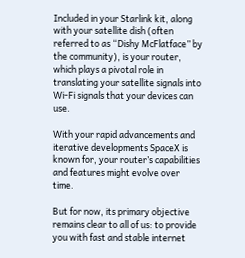Included in your Starlink kit, along with your satellite dish (often referred to as “Dishy McFlatface” by the community), is your router, which plays a pivotal role in translating your satellite signals into Wi-Fi signals that your devices can use.

With your rapid advancements and iterative developments SpaceX is known for, your router’s capabilities and features might evolve over time.

But for now, its primary objective remains clear to all of us: to provide you with fast and stable internet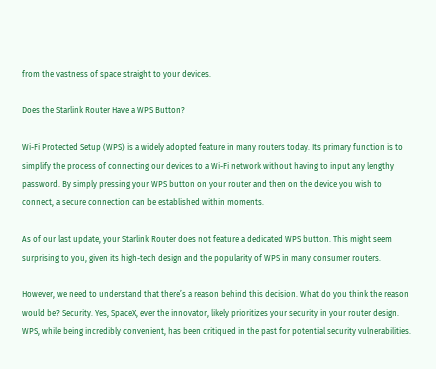from the vastness of space straight to your devices.

Does the Starlink Router Have a WPS Button?

Wi-Fi Protected Setup (WPS) is a widely adopted feature in many routers today. Its primary function is to simplify the process of connecting our devices to a Wi-Fi network without having to input any lengthy password. By simply pressing your WPS button on your router and then on the device you wish to connect, a secure connection can be established within moments.

As of our last update, your Starlink Router does not feature a dedicated WPS button. This might seem surprising to you, given its high-tech design and the popularity of WPS in many consumer routers.

However, we need to understand that there’s a reason behind this decision. What do you think the reason would be? Security. Yes, SpaceX, ever the innovator, likely prioritizes your security in your router design. WPS, while being incredibly convenient, has been critiqued in the past for potential security vulnerabilities.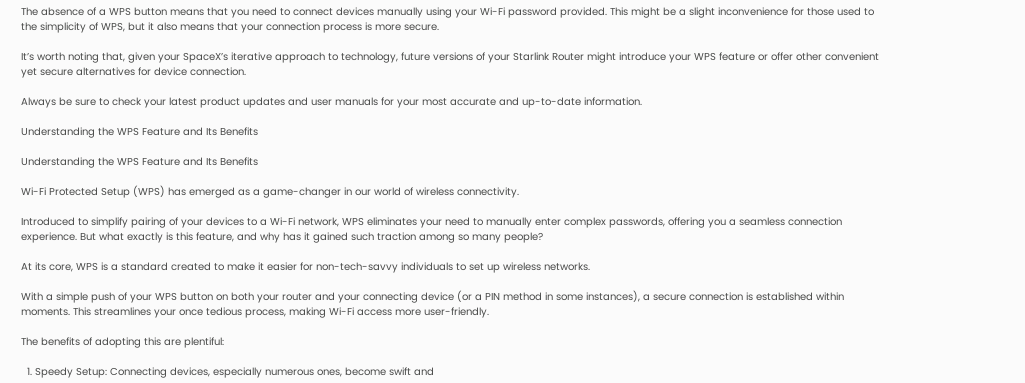The absence of a WPS button means that you need to connect devices manually using your Wi-Fi password provided. This might be a slight inconvenience for those used to the simplicity of WPS, but it also means that your connection process is more secure.

It’s worth noting that, given your SpaceX’s iterative approach to technology, future versions of your Starlink Router might introduce your WPS feature or offer other convenient yet secure alternatives for device connection.

Always be sure to check your latest product updates and user manuals for your most accurate and up-to-date information.

Understanding the WPS Feature and Its Benefits

Understanding the WPS Feature and Its Benefits

Wi-Fi Protected Setup (WPS) has emerged as a game-changer in our world of wireless connectivity.

Introduced to simplify pairing of your devices to a Wi-Fi network, WPS eliminates your need to manually enter complex passwords, offering you a seamless connection experience. But what exactly is this feature, and why has it gained such traction among so many people?

At its core, WPS is a standard created to make it easier for non-tech-savvy individuals to set up wireless networks.

With a simple push of your WPS button on both your router and your connecting device (or a PIN method in some instances), a secure connection is established within moments. This streamlines your once tedious process, making Wi-Fi access more user-friendly.

The benefits of adopting this are plentiful:

  1. Speedy Setup: Connecting devices, especially numerous ones, become swift and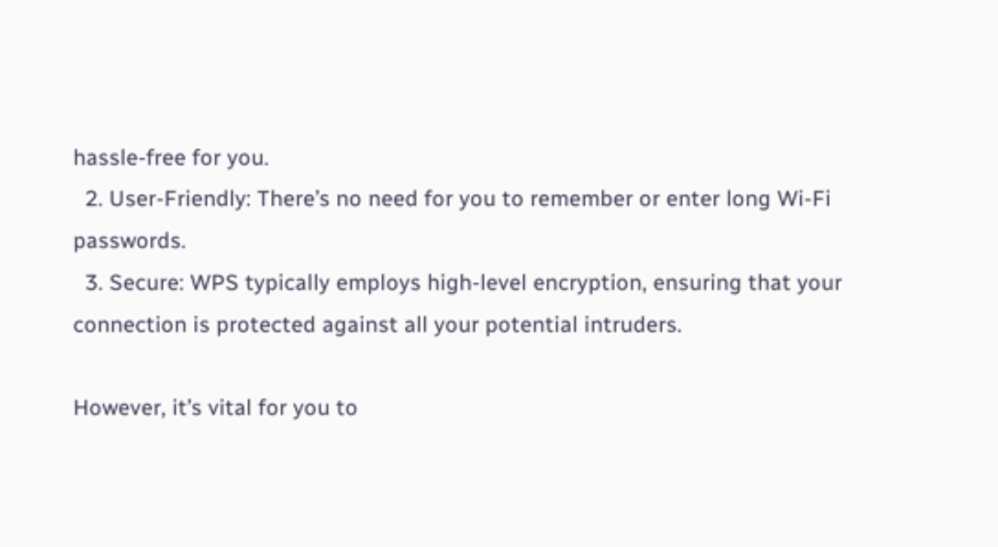hassle-free for you.
  2. User-Friendly: There’s no need for you to remember or enter long Wi-Fi passwords.
  3. Secure: WPS typically employs high-level encryption, ensuring that your connection is protected against all your potential intruders.

However, it’s vital for you to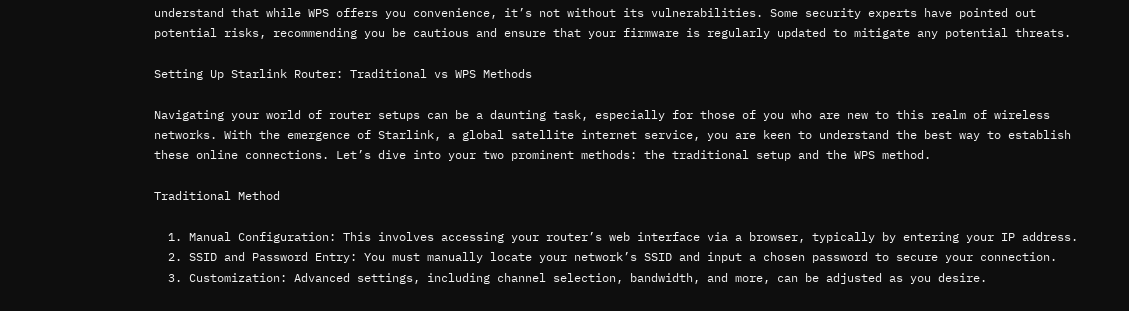understand that while WPS offers you convenience, it’s not without its vulnerabilities. Some security experts have pointed out potential risks, recommending you be cautious and ensure that your firmware is regularly updated to mitigate any potential threats.

Setting Up Starlink Router: Traditional vs WPS Methods

Navigating your world of router setups can be a daunting task, especially for those of you who are new to this realm of wireless networks. With the emergence of Starlink, a global satellite internet service, you are keen to understand the best way to establish these online connections. Let’s dive into your two prominent methods: the traditional setup and the WPS method.

Traditional Method

  1. Manual Configuration: This involves accessing your router’s web interface via a browser, typically by entering your IP address.
  2. SSID and Password Entry: You must manually locate your network’s SSID and input a chosen password to secure your connection.
  3. Customization: Advanced settings, including channel selection, bandwidth, and more, can be adjusted as you desire.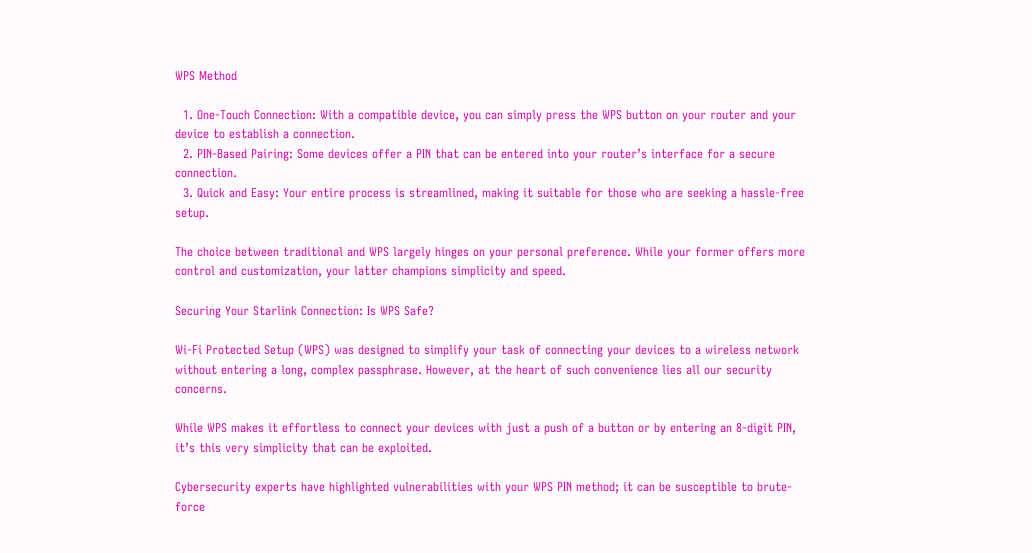WPS Method

  1. One-Touch Connection: With a compatible device, you can simply press the WPS button on your router and your device to establish a connection.
  2. PIN-Based Pairing: Some devices offer a PIN that can be entered into your router’s interface for a secure connection.
  3. Quick and Easy: Your entire process is streamlined, making it suitable for those who are seeking a hassle-free setup.

The choice between traditional and WPS largely hinges on your personal preference. While your former offers more control and customization, your latter champions simplicity and speed.

Securing Your Starlink Connection: Is WPS Safe?

Wi-Fi Protected Setup (WPS) was designed to simplify your task of connecting your devices to a wireless network without entering a long, complex passphrase. However, at the heart of such convenience lies all our security concerns.

While WPS makes it effortless to connect your devices with just a push of a button or by entering an 8-digit PIN, it’s this very simplicity that can be exploited.

Cybersecurity experts have highlighted vulnerabilities with your WPS PIN method; it can be susceptible to brute-force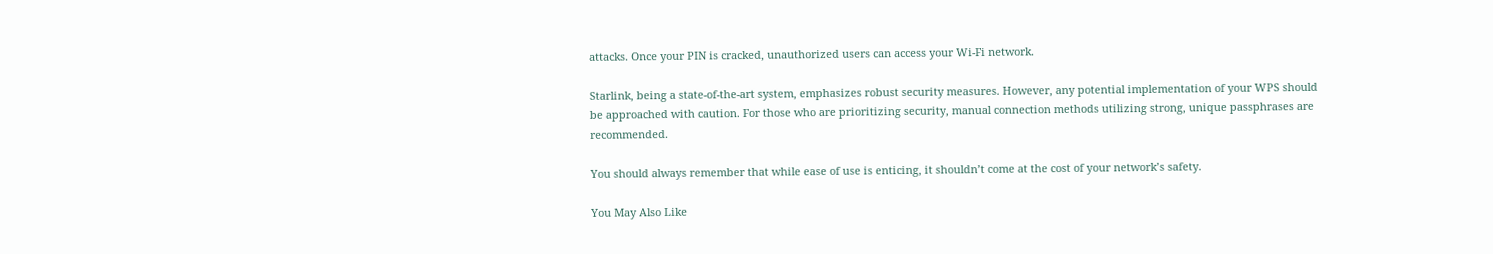attacks. Once your PIN is cracked, unauthorized users can access your Wi-Fi network.

Starlink, being a state-of-the-art system, emphasizes robust security measures. However, any potential implementation of your WPS should be approached with caution. For those who are prioritizing security, manual connection methods utilizing strong, unique passphrases are recommended.

You should always remember that while ease of use is enticing, it shouldn’t come at the cost of your network’s safety.

You May Also Like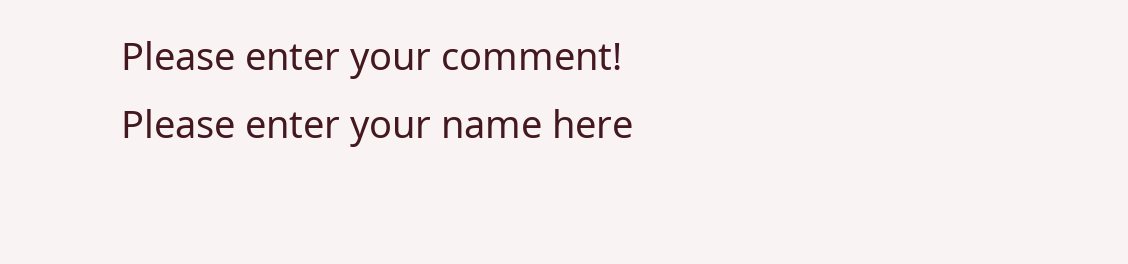Please enter your comment!
Please enter your name here